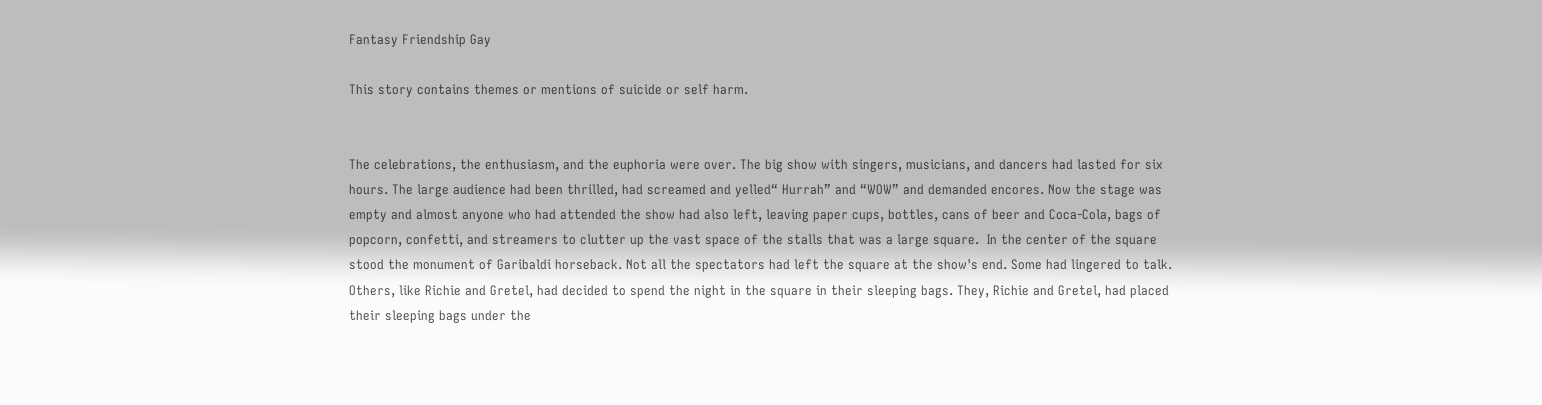Fantasy Friendship Gay

This story contains themes or mentions of suicide or self harm.


The celebrations, the enthusiasm, and the euphoria were over. The big show with singers, musicians, and dancers had lasted for six hours. The large audience had been thrilled, had screamed and yelled“ Hurrah” and “WOW” and demanded encores. Now the stage was empty and almost anyone who had attended the show had also left, leaving paper cups, bottles, cans of beer and Coca-Cola, bags of popcorn, confetti, and streamers to clutter up the vast space of the stalls that was a large square.  In the center of the square stood the monument of Garibaldi horseback. Not all the spectators had left the square at the show's end. Some had lingered to talk. Others, like Richie and Gretel, had decided to spend the night in the square in their sleeping bags. They, Richie and Gretel, had placed their sleeping bags under the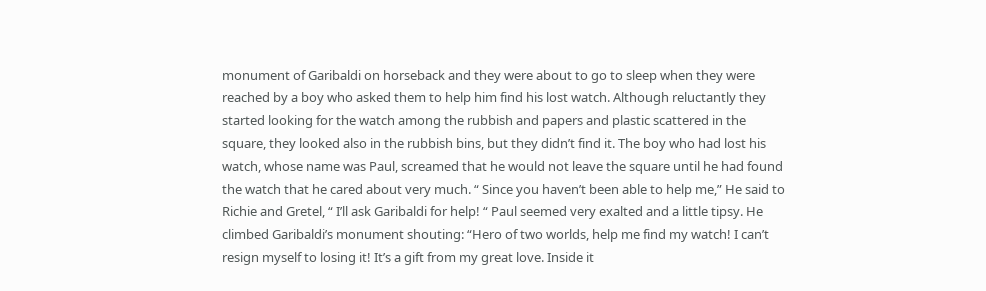monument of Garibaldi on horseback and they were about to go to sleep when they were reached by a boy who asked them to help him find his lost watch. Although reluctantly they started looking for the watch among the rubbish and papers and plastic scattered in the square, they looked also in the rubbish bins, but they didn’t find it. The boy who had lost his watch, whose name was Paul, screamed that he would not leave the square until he had found the watch that he cared about very much. “ Since you haven’t been able to help me,” He said to Richie and Gretel, “ I’ll ask Garibaldi for help! “ Paul seemed very exalted and a little tipsy. He climbed Garibaldi’s monument shouting: “Hero of two worlds, help me find my watch! I can’t resign myself to losing it! It’s a gift from my great love. Inside it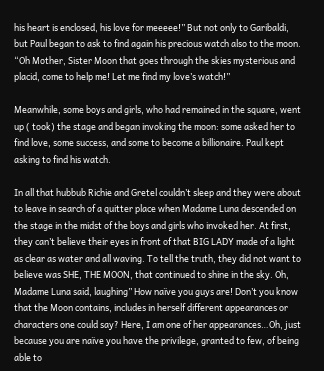his heart is enclosed, his love for meeeee!” But not only to Garibaldi, but Paul began to ask to find again his precious watch also to the moon. “Oh Mother, Sister Moon that goes through the skies mysterious and placid, come to help me! Let me find my love’s watch!”

Meanwhile, some boys and girls, who had remained in the square, went up ( took) the stage and began invoking the moon: some asked her to find love, some success, and some to become a billionaire. Paul kept asking to find his watch.

In all that hubbub Richie and Gretel couldn’t sleep and they were about to leave in search of a quitter place when Madame Luna descended on the stage in the midst of the boys and girls who invoked her. At first, they can’t believe their eyes in front of that BIG LADY made of a light as clear as water and all waving. To tell the truth, they did not want to believe was SHE, THE MOON, that continued to shine in the sky. Oh, Madame Luna said, laughing” How naïve you guys are! Don’t you know that the Moon contains, includes in herself different appearances or characters one could say? Here, I am one of her appearances…Oh, just because you are naïve you have the privilege, granted to few, of being able to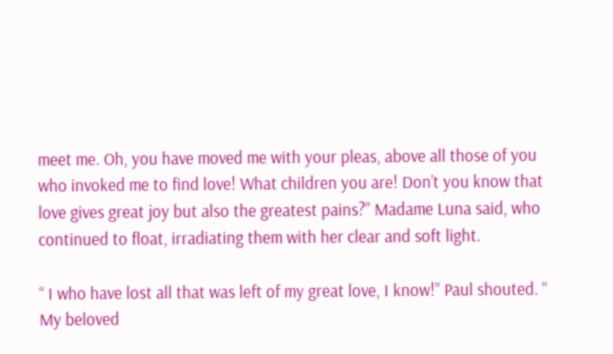meet me. Oh, you have moved me with your pleas, above all those of you who invoked me to find love! What children you are! Don’t you know that love gives great joy but also the greatest pains?” Madame Luna said, who continued to float, irradiating them with her clear and soft light.

“ I who have lost all that was left of my great love, I know!” Paul shouted. “ My beloved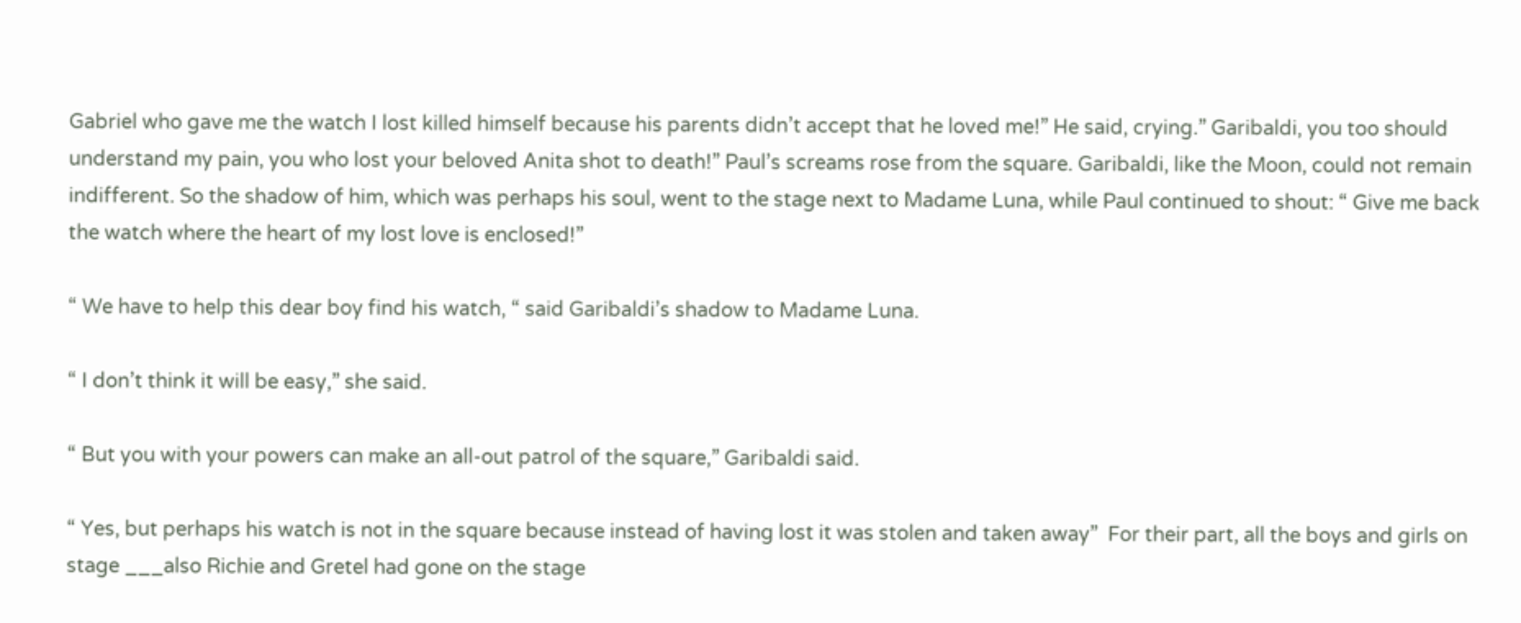Gabriel who gave me the watch I lost killed himself because his parents didn’t accept that he loved me!” He said, crying.” Garibaldi, you too should understand my pain, you who lost your beloved Anita shot to death!” Paul’s screams rose from the square. Garibaldi, like the Moon, could not remain indifferent. So the shadow of him, which was perhaps his soul, went to the stage next to Madame Luna, while Paul continued to shout: “ Give me back the watch where the heart of my lost love is enclosed!”

“ We have to help this dear boy find his watch, “ said Garibaldi’s shadow to Madame Luna.

“ I don’t think it will be easy,” she said.

“ But you with your powers can make an all-out patrol of the square,” Garibaldi said.

“ Yes, but perhaps his watch is not in the square because instead of having lost it was stolen and taken away”  For their part, all the boys and girls on stage ___also Richie and Gretel had gone on the stage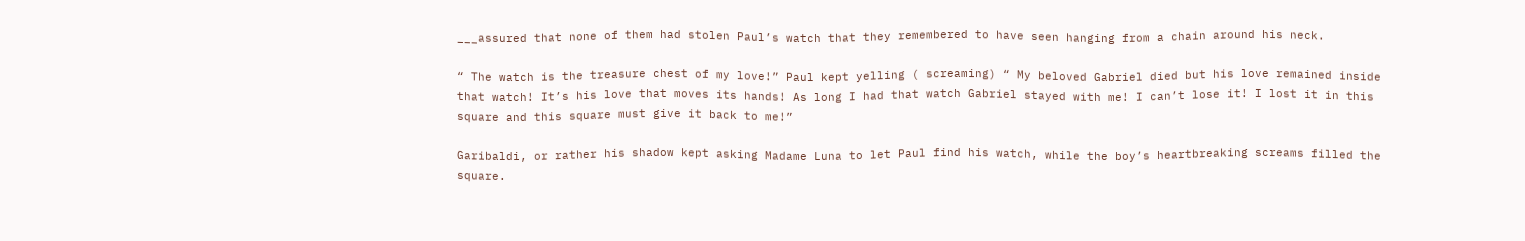___assured that none of them had stolen Paul’s watch that they remembered to have seen hanging from a chain around his neck.

“ The watch is the treasure chest of my love!” Paul kept yelling ( screaming) “ My beloved Gabriel died but his love remained inside that watch! It’s his love that moves its hands! As long I had that watch Gabriel stayed with me! I can’t lose it! I lost it in this square and this square must give it back to me!”

Garibaldi, or rather his shadow kept asking Madame Luna to let Paul find his watch, while the boy’s heartbreaking screams filled the square.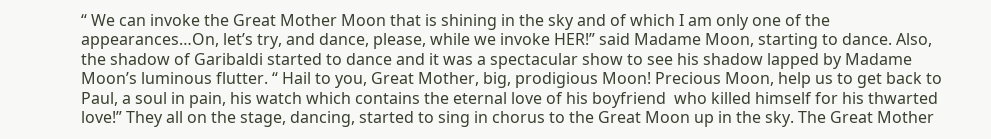“ We can invoke the Great Mother Moon that is shining in the sky and of which I am only one of the appearances…On, let’s try, and dance, please, while we invoke HER!” said Madame Moon, starting to dance. Also, the shadow of Garibaldi started to dance and it was a spectacular show to see his shadow lapped by Madame Moon’s luminous flutter. “ Hail to you, Great Mother, big, prodigious Moon! Precious Moon, help us to get back to Paul, a soul in pain, his watch which contains the eternal love of his boyfriend  who killed himself for his thwarted love!” They all on the stage, dancing, started to sing in chorus to the Great Moon up in the sky. The Great Mother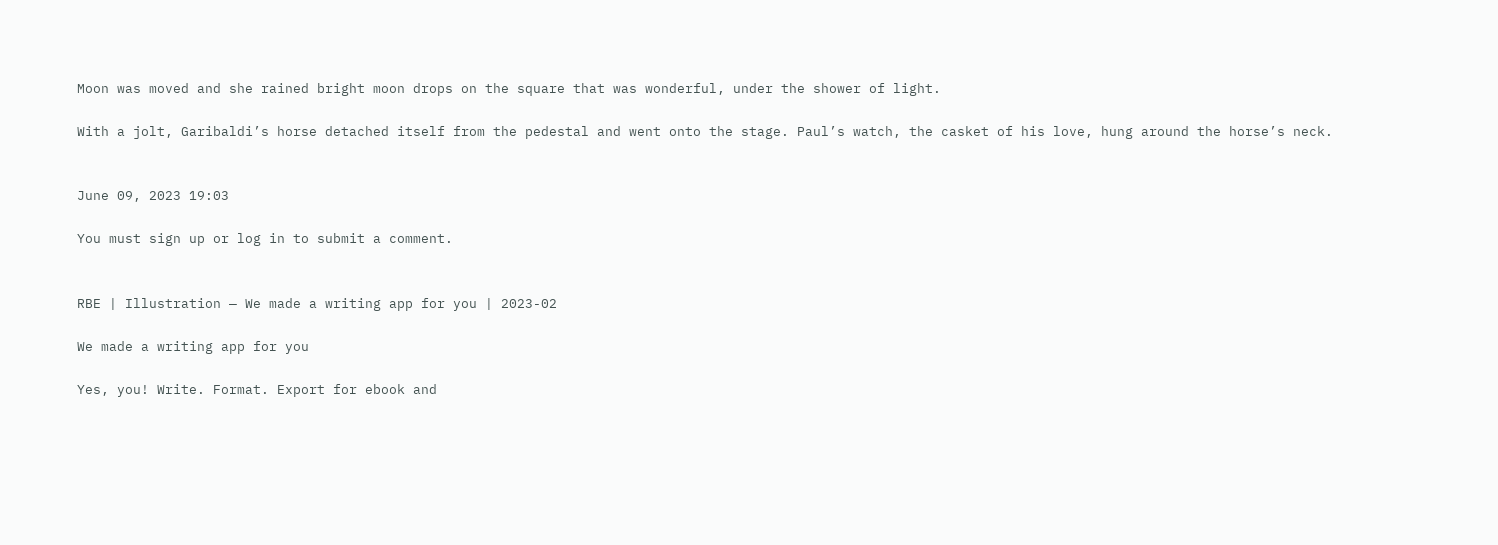Moon was moved and she rained bright moon drops on the square that was wonderful, under the shower of light.

With a jolt, Garibaldi’s horse detached itself from the pedestal and went onto the stage. Paul’s watch, the casket of his love, hung around the horse’s neck.


June 09, 2023 19:03

You must sign up or log in to submit a comment.


RBE | Illustration — We made a writing app for you | 2023-02

We made a writing app for you

Yes, you! Write. Format. Export for ebook and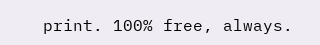print. 100% free, always.